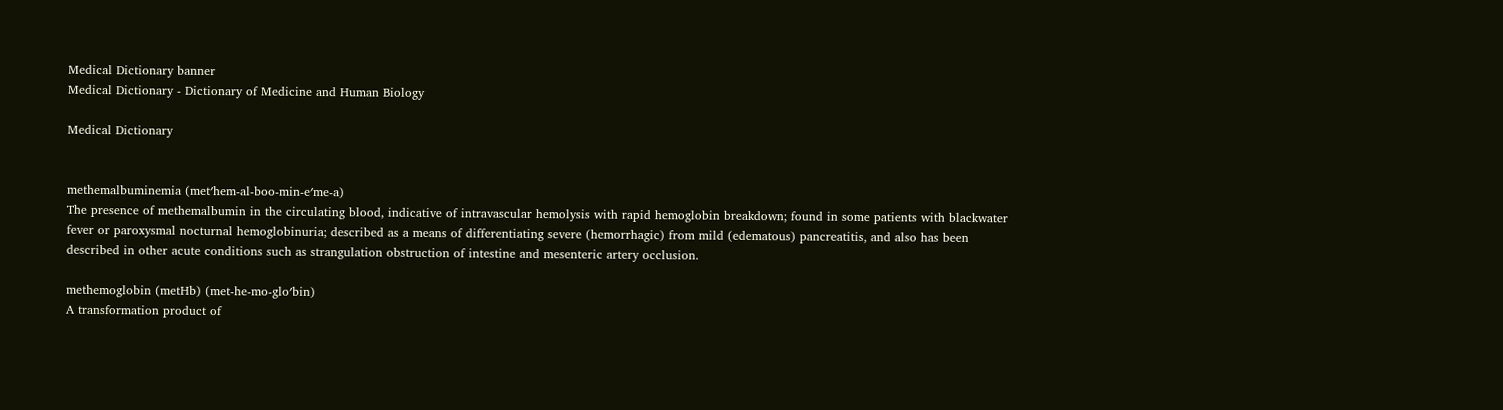Medical Dictionary banner
Medical Dictionary - Dictionary of Medicine and Human Biology

Medical Dictionary


methemalbuminemia (met′hem-al-boo-min-e′me-a)
The presence of methemalbumin in the circulating blood, indicative of intravascular hemolysis with rapid hemoglobin breakdown; found in some patients with blackwater fever or paroxysmal nocturnal hemoglobinuria; described as a means of differentiating severe (hemorrhagic) from mild (edematous) pancreatitis, and also has been described in other acute conditions such as strangulation obstruction of intestine and mesenteric artery occlusion.

methemoglobin (metHb) (met-he-mo-glo′bin)
A transformation product of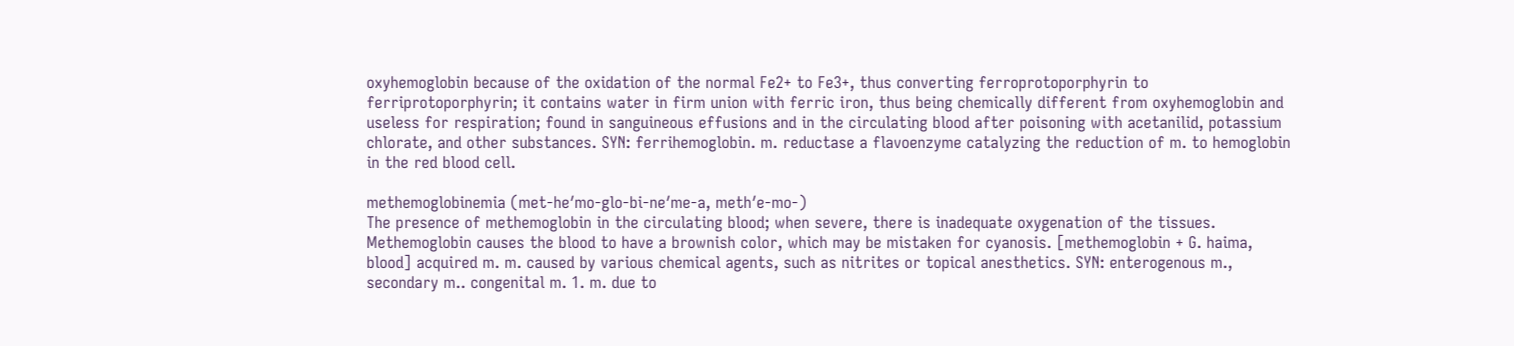oxyhemoglobin because of the oxidation of the normal Fe2+ to Fe3+, thus converting ferroprotoporphyrin to ferriprotoporphyrin; it contains water in firm union with ferric iron, thus being chemically different from oxyhemoglobin and useless for respiration; found in sanguineous effusions and in the circulating blood after poisoning with acetanilid, potassium chlorate, and other substances. SYN: ferrihemoglobin. m. reductase a flavoenzyme catalyzing the reduction of m. to hemoglobin in the red blood cell.

methemoglobinemia (met-he′mo-glo-bi-ne′me-a, meth′e-mo-)
The presence of methemoglobin in the circulating blood; when severe, there is inadequate oxygenation of the tissues. Methemoglobin causes the blood to have a brownish color, which may be mistaken for cyanosis. [methemoglobin + G. haima, blood] acquired m. m. caused by various chemical agents, such as nitrites or topical anesthetics. SYN: enterogenous m., secondary m.. congenital m. 1. m. due to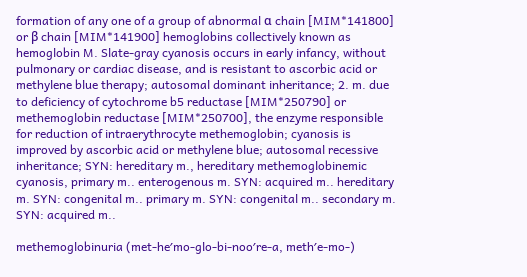formation of any one of a group of abnormal α chain [MIM*141800] or β chain [MIM*141900] hemoglobins collectively known as hemoglobin M. Slate-gray cyanosis occurs in early infancy, without pulmonary or cardiac disease, and is resistant to ascorbic acid or methylene blue therapy; autosomal dominant inheritance; 2. m. due to deficiency of cytochrome b5 reductase [MIM*250790] or methemoglobin reductase [MIM*250700], the enzyme responsible for reduction of intraerythrocyte methemoglobin; cyanosis is improved by ascorbic acid or methylene blue; autosomal recessive inheritance; SYN: hereditary m., hereditary methemoglobinemic cyanosis, primary m.. enterogenous m. SYN: acquired m.. hereditary m. SYN: congenital m.. primary m. SYN: congenital m.. secondary m. SYN: acquired m..

methemoglobinuria (met-he′mo-glo-bi-noo′re-a, meth′e-mo-)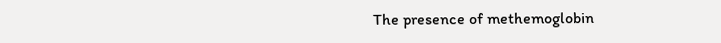The presence of methemoglobin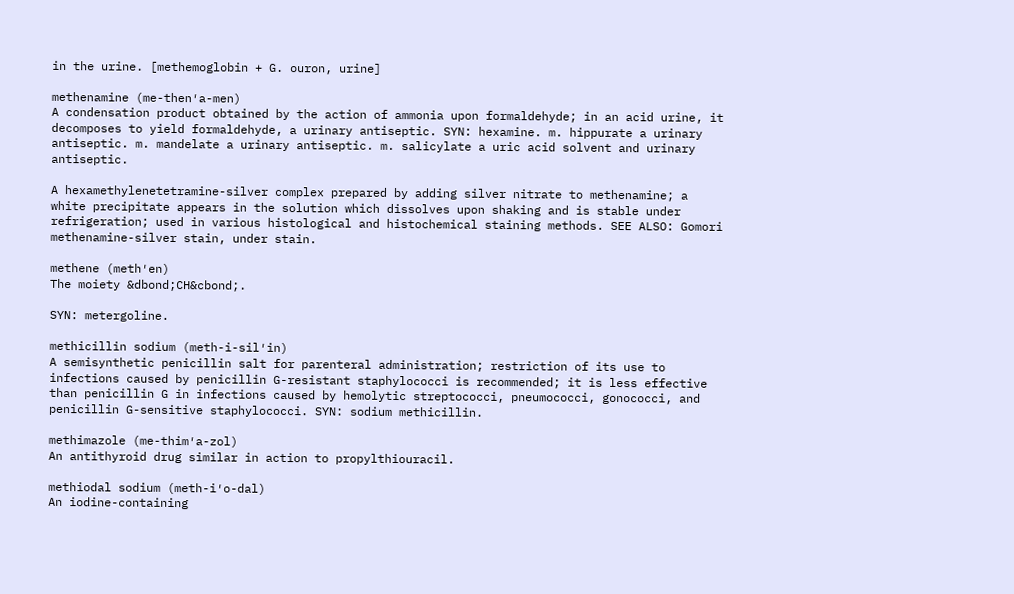in the urine. [methemoglobin + G. ouron, urine]

methenamine (me-then′a-men)
A condensation product obtained by the action of ammonia upon formaldehyde; in an acid urine, it decomposes to yield formaldehyde, a urinary antiseptic. SYN: hexamine. m. hippurate a urinary antiseptic. m. mandelate a urinary antiseptic. m. salicylate a uric acid solvent and urinary antiseptic.

A hexamethylenetetramine-silver complex prepared by adding silver nitrate to methenamine; a white precipitate appears in the solution which dissolves upon shaking and is stable under refrigeration; used in various histological and histochemical staining methods. SEE ALSO: Gomori methenamine-silver stain, under stain.

methene (meth′en)
The moiety &dbond;CH&cbond;.

SYN: metergoline.

methicillin sodium (meth-i-sil′in)
A semisynthetic penicillin salt for parenteral administration; restriction of its use to infections caused by penicillin G-resistant staphylococci is recommended; it is less effective than penicillin G in infections caused by hemolytic streptococci, pneumococci, gonococci, and penicillin G-sensitive staphylococci. SYN: sodium methicillin.

methimazole (me-thim′a-zol)
An antithyroid drug similar in action to propylthiouracil.

methiodal sodium (meth-i′o-dal)
An iodine-containing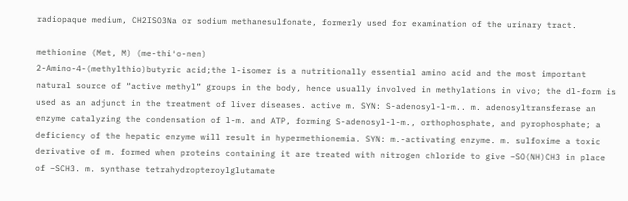radiopaque medium, CH2ISO3Na or sodium methanesulfonate, formerly used for examination of the urinary tract.

methionine (Met, M) (me-thi′o-nen)
2-Amino-4-(methylthio)butyric acid;the l-isomer is a nutritionally essential amino acid and the most important natural source of “active methyl” groups in the body, hence usually involved in methylations in vivo; the dl-form is used as an adjunct in the treatment of liver diseases. active m. SYN: S-adenosyl-l-m.. m. adenosyltransferase an enzyme catalyzing the condensation of l-m. and ATP, forming S-adenosyl-l-m., orthophosphate, and pyrophosphate; a deficiency of the hepatic enzyme will result in hypermethionemia. SYN: m.-activating enzyme. m. sulfoxime a toxic derivative of m. formed when proteins containing it are treated with nitrogen chloride to give –SO(NH)CH3 in place of –SCH3. m. synthase tetrahydropteroylglutamate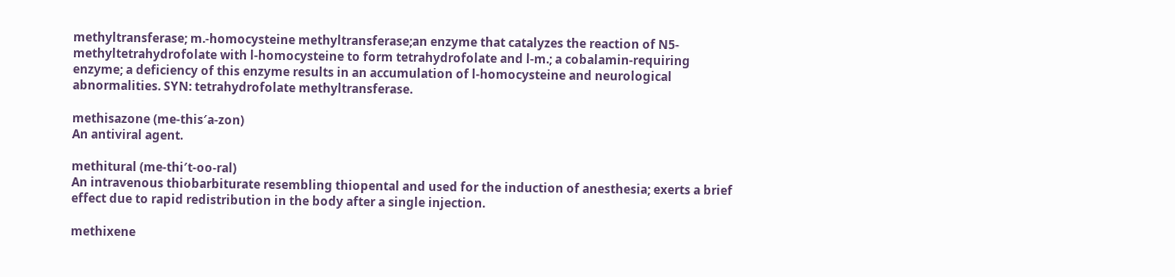methyltransferase; m.-homocysteine methyltransferase;an enzyme that catalyzes the reaction of N5-methyltetrahydrofolate with l-homocysteine to form tetrahydrofolate and l-m.; a cobalamin-requiring enzyme; a deficiency of this enzyme results in an accumulation of l-homocysteine and neurological abnormalities. SYN: tetrahydrofolate methyltransferase.

methisazone (me-this′a-zon)
An antiviral agent.

methitural (me-thi′t-oo-ral)
An intravenous thiobarbiturate resembling thiopental and used for the induction of anesthesia; exerts a brief effect due to rapid redistribution in the body after a single injection.

methixene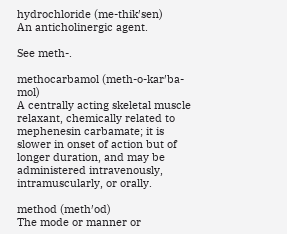hydrochloride (me-thik′sen)
An anticholinergic agent.

See meth-.

methocarbamol (meth-o-kar′ba-mol)
A centrally acting skeletal muscle relaxant, chemically related to mephenesin carbamate; it is slower in onset of action but of longer duration, and may be administered intravenously, intramuscularly, or orally.

method (meth′od)
The mode or manner or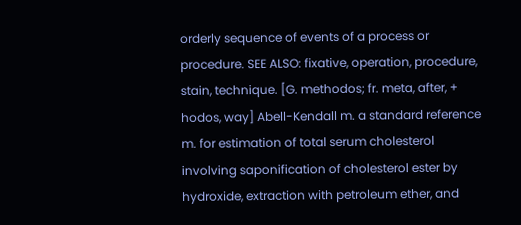orderly sequence of events of a process or procedure. SEE ALSO: fixative, operation, procedure, stain, technique. [G. methodos; fr. meta, after, + hodos, way] Abell-Kendall m. a standard reference m. for estimation of total serum cholesterol involving saponification of cholesterol ester by hydroxide, extraction with petroleum ether, and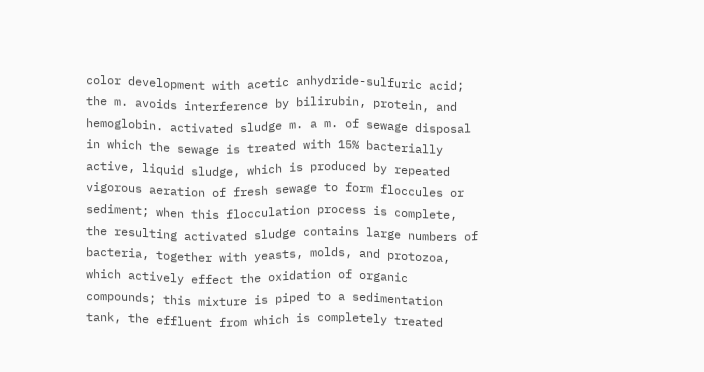color development with acetic anhydride-sulfuric acid; the m. avoids interference by bilirubin, protein, and hemoglobin. activated sludge m. a m. of sewage disposal in which the sewage is treated with 15% bacterially active, liquid sludge, which is produced by repeated vigorous aeration of fresh sewage to form floccules or sediment; when this flocculation process is complete, the resulting activated sludge contains large numbers of bacteria, together with yeasts, molds, and protozoa, which actively effect the oxidation of organic compounds; this mixture is piped to a sedimentation tank, the effluent from which is completely treated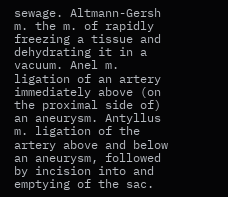sewage. Altmann-Gersh m. the m. of rapidly freezing a tissue and dehydrating it in a vacuum. Anel m. ligation of an artery immediately above (on the proximal side of) an aneurysm. Antyllus m. ligation of the artery above and below an aneurysm, followed by incision into and emptying of the sac.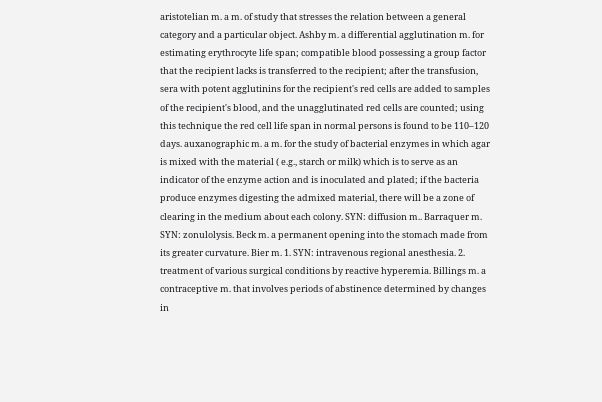aristotelian m. a m. of study that stresses the relation between a general category and a particular object. Ashby m. a differential agglutination m. for estimating erythrocyte life span; compatible blood possessing a group factor that the recipient lacks is transferred to the recipient; after the transfusion, sera with potent agglutinins for the recipient's red cells are added to samples of the recipient's blood, and the unagglutinated red cells are counted; using this technique the red cell life span in normal persons is found to be 110–120 days. auxanographic m. a m. for the study of bacterial enzymes in which agar is mixed with the material ( e.g., starch or milk) which is to serve as an indicator of the enzyme action and is inoculated and plated; if the bacteria produce enzymes digesting the admixed material, there will be a zone of clearing in the medium about each colony. SYN: diffusion m.. Barraquer m. SYN: zonulolysis. Beck m. a permanent opening into the stomach made from its greater curvature. Bier m. 1. SYN: intravenous regional anesthesia. 2. treatment of various surgical conditions by reactive hyperemia. Billings m. a contraceptive m. that involves periods of abstinence determined by changes in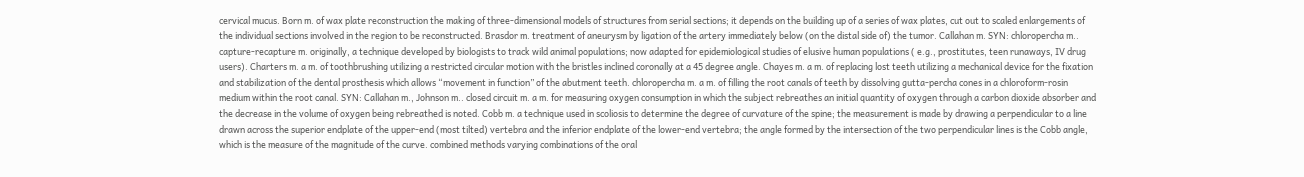cervical mucus. Born m. of wax plate reconstruction the making of three-dimensional models of structures from serial sections; it depends on the building up of a series of wax plates, cut out to scaled enlargements of the individual sections involved in the region to be reconstructed. Brasdor m. treatment of aneurysm by ligation of the artery immediately below (on the distal side of) the tumor. Callahan m. SYN: chloropercha m.. capture-recapture m. originally, a technique developed by biologists to track wild animal populations; now adapted for epidemiological studies of elusive human populations ( e.g., prostitutes, teen runaways, IV drug users). Charters m. a m. of toothbrushing utilizing a restricted circular motion with the bristles inclined coronally at a 45 degree angle. Chayes m. a m. of replacing lost teeth utilizing a mechanical device for the fixation and stabilization of the dental prosthesis which allows “movement in function” of the abutment teeth. chloropercha m. a m. of filling the root canals of teeth by dissolving gutta-percha cones in a chloroform-rosin medium within the root canal. SYN: Callahan m., Johnson m.. closed circuit m. a m. for measuring oxygen consumption in which the subject rebreathes an initial quantity of oxygen through a carbon dioxide absorber and the decrease in the volume of oxygen being rebreathed is noted. Cobb m. a technique used in scoliosis to determine the degree of curvature of the spine; the measurement is made by drawing a perpendicular to a line drawn across the superior endplate of the upper-end (most tilted) vertebra and the inferior endplate of the lower-end vertebra; the angle formed by the intersection of the two perpendicular lines is the Cobb angle, which is the measure of the magnitude of the curve. combined methods varying combinations of the oral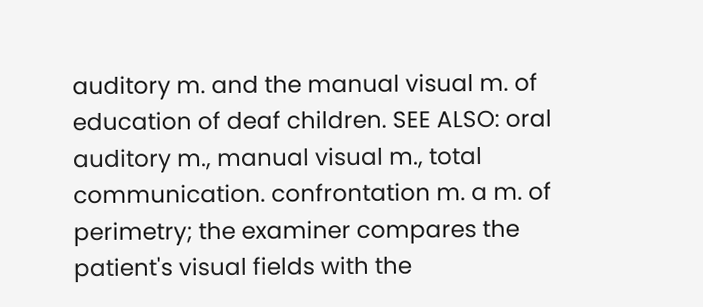auditory m. and the manual visual m. of education of deaf children. SEE ALSO: oral auditory m., manual visual m., total communication. confrontation m. a m. of perimetry; the examiner compares the patient's visual fields with the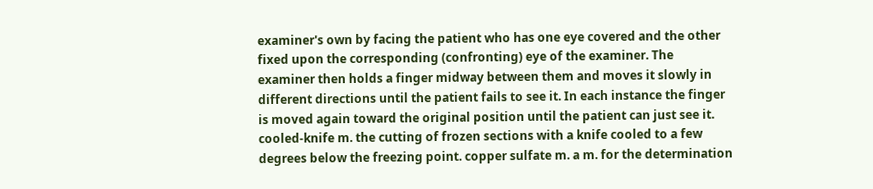examiner's own by facing the patient who has one eye covered and the other fixed upon the corresponding (confronting) eye of the examiner. The examiner then holds a finger midway between them and moves it slowly in different directions until the patient fails to see it. In each instance the finger is moved again toward the original position until the patient can just see it. cooled-knife m. the cutting of frozen sections with a knife cooled to a few degrees below the freezing point. copper sulfate m. a m. for the determination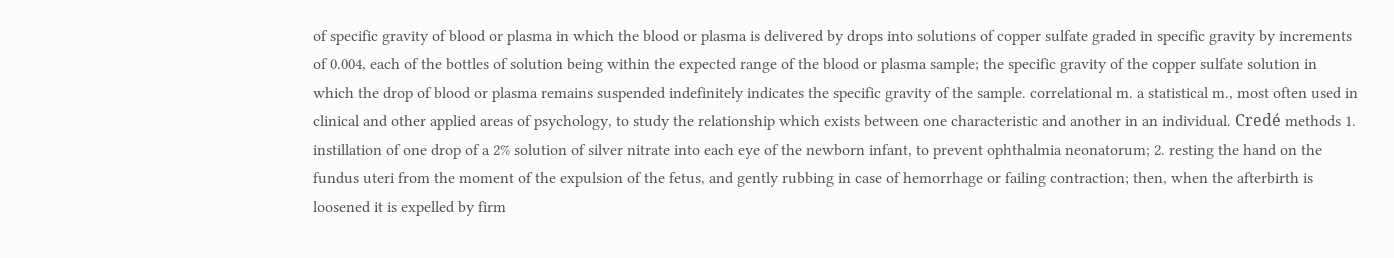of specific gravity of blood or plasma in which the blood or plasma is delivered by drops into solutions of copper sulfate graded in specific gravity by increments of 0.004, each of the bottles of solution being within the expected range of the blood or plasma sample; the specific gravity of the copper sulfate solution in which the drop of blood or plasma remains suspended indefinitely indicates the specific gravity of the sample. correlational m. a statistical m., most often used in clinical and other applied areas of psychology, to study the relationship which exists between one characteristic and another in an individual. Credé methods 1. instillation of one drop of a 2% solution of silver nitrate into each eye of the newborn infant, to prevent ophthalmia neonatorum; 2. resting the hand on the fundus uteri from the moment of the expulsion of the fetus, and gently rubbing in case of hemorrhage or failing contraction; then, when the afterbirth is loosened it is expelled by firm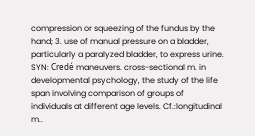compression or squeezing of the fundus by the hand; 3. use of manual pressure on a bladder, particularly a paralyzed bladder, to express urine. SYN: Credé maneuvers. cross-sectional m. in developmental psychology, the study of the life span involving comparison of groups of individuals at different age levels. Cf.:longitudinal m..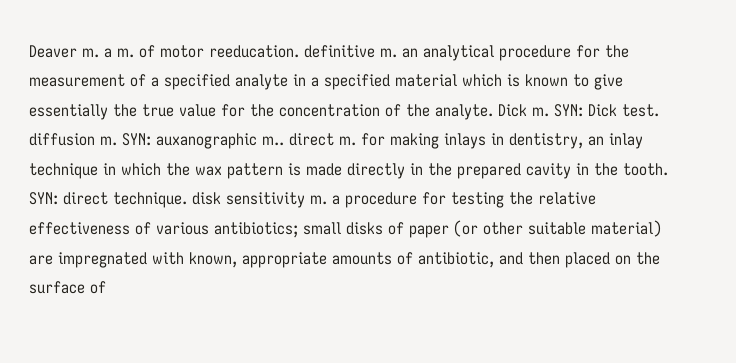Deaver m. a m. of motor reeducation. definitive m. an analytical procedure for the measurement of a specified analyte in a specified material which is known to give essentially the true value for the concentration of the analyte. Dick m. SYN: Dick test. diffusion m. SYN: auxanographic m.. direct m. for making inlays in dentistry, an inlay technique in which the wax pattern is made directly in the prepared cavity in the tooth. SYN: direct technique. disk sensitivity m. a procedure for testing the relative effectiveness of various antibiotics; small disks of paper (or other suitable material) are impregnated with known, appropriate amounts of antibiotic, and then placed on the surface of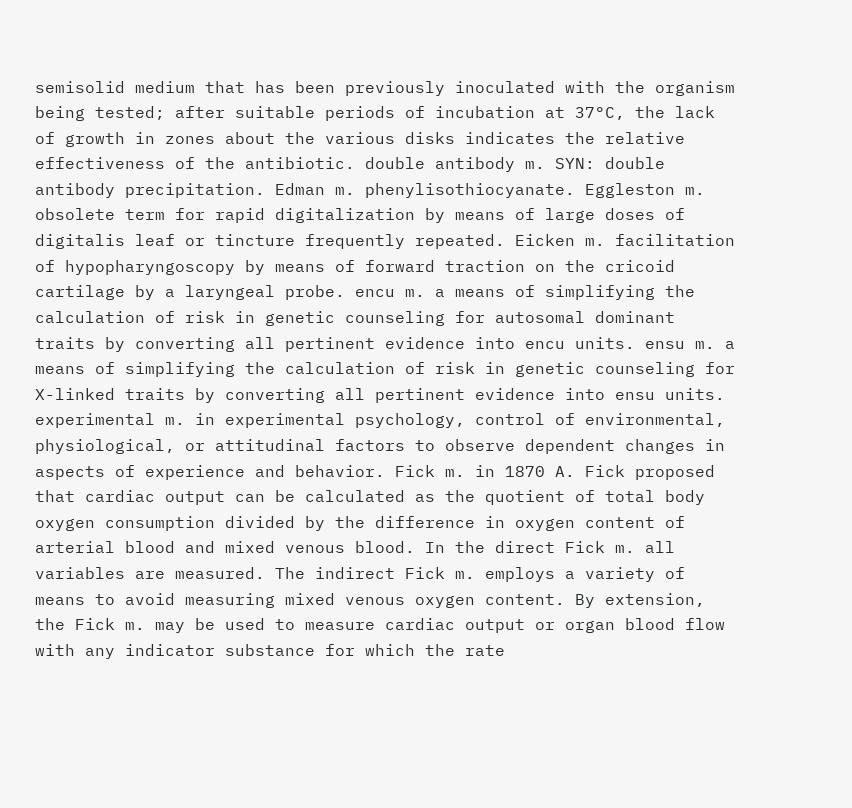semisolid medium that has been previously inoculated with the organism being tested; after suitable periods of incubation at 37°C, the lack of growth in zones about the various disks indicates the relative effectiveness of the antibiotic. double antibody m. SYN: double antibody precipitation. Edman m. phenylisothiocyanate. Eggleston m. obsolete term for rapid digitalization by means of large doses of digitalis leaf or tincture frequently repeated. Eicken m. facilitation of hypopharyngoscopy by means of forward traction on the cricoid cartilage by a laryngeal probe. encu m. a means of simplifying the calculation of risk in genetic counseling for autosomal dominant traits by converting all pertinent evidence into encu units. ensu m. a means of simplifying the calculation of risk in genetic counseling for X-linked traits by converting all pertinent evidence into ensu units. experimental m. in experimental psychology, control of environmental, physiological, or attitudinal factors to observe dependent changes in aspects of experience and behavior. Fick m. in 1870 A. Fick proposed that cardiac output can be calculated as the quotient of total body oxygen consumption divided by the difference in oxygen content of arterial blood and mixed venous blood. In the direct Fick m. all variables are measured. The indirect Fick m. employs a variety of means to avoid measuring mixed venous oxygen content. By extension, the Fick m. may be used to measure cardiac output or organ blood flow with any indicator substance for which the rate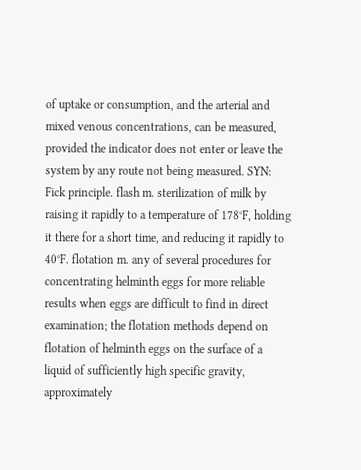of uptake or consumption, and the arterial and mixed venous concentrations, can be measured, provided the indicator does not enter or leave the system by any route not being measured. SYN: Fick principle. flash m. sterilization of milk by raising it rapidly to a temperature of 178°F, holding it there for a short time, and reducing it rapidly to 40°F. flotation m. any of several procedures for concentrating helminth eggs for more reliable results when eggs are difficult to find in direct examination; the flotation methods depend on flotation of helminth eggs on the surface of a liquid of sufficiently high specific gravity, approximately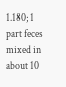1.180; 1 part feces mixed in about 10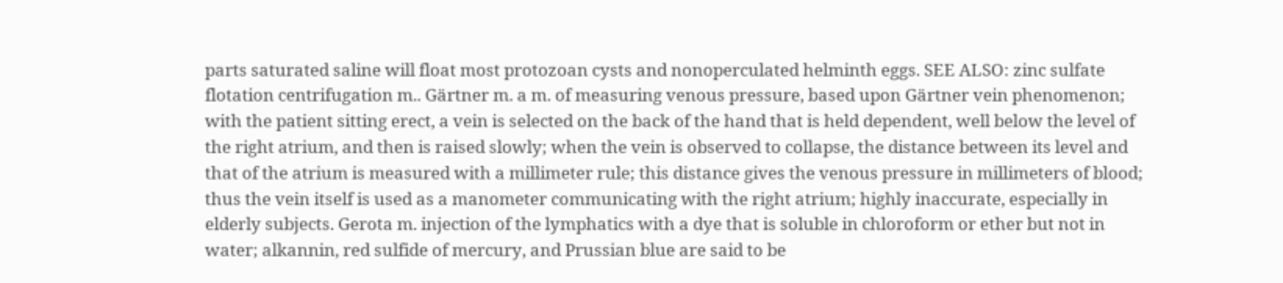parts saturated saline will float most protozoan cysts and nonoperculated helminth eggs. SEE ALSO: zinc sulfate flotation centrifugation m.. Gärtner m. a m. of measuring venous pressure, based upon Gärtner vein phenomenon; with the patient sitting erect, a vein is selected on the back of the hand that is held dependent, well below the level of the right atrium, and then is raised slowly; when the vein is observed to collapse, the distance between its level and that of the atrium is measured with a millimeter rule; this distance gives the venous pressure in millimeters of blood; thus the vein itself is used as a manometer communicating with the right atrium; highly inaccurate, especially in elderly subjects. Gerota m. injection of the lymphatics with a dye that is soluble in chloroform or ether but not in water; alkannin, red sulfide of mercury, and Prussian blue are said to be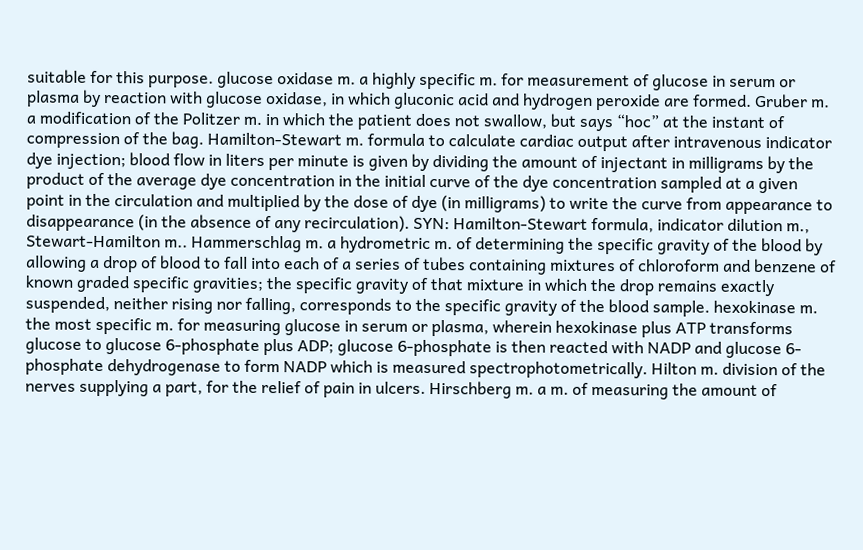suitable for this purpose. glucose oxidase m. a highly specific m. for measurement of glucose in serum or plasma by reaction with glucose oxidase, in which gluconic acid and hydrogen peroxide are formed. Gruber m. a modification of the Politzer m. in which the patient does not swallow, but says “hoc” at the instant of compression of the bag. Hamilton-Stewart m. formula to calculate cardiac output after intravenous indicator dye injection; blood flow in liters per minute is given by dividing the amount of injectant in milligrams by the product of the average dye concentration in the initial curve of the dye concentration sampled at a given point in the circulation and multiplied by the dose of dye (in milligrams) to write the curve from appearance to disappearance (in the absence of any recirculation). SYN: Hamilton-Stewart formula, indicator dilution m., Stewart-Hamilton m.. Hammerschlag m. a hydrometric m. of determining the specific gravity of the blood by allowing a drop of blood to fall into each of a series of tubes containing mixtures of chloroform and benzene of known graded specific gravities; the specific gravity of that mixture in which the drop remains exactly suspended, neither rising nor falling, corresponds to the specific gravity of the blood sample. hexokinase m. the most specific m. for measuring glucose in serum or plasma, wherein hexokinase plus ATP transforms glucose to glucose 6-phosphate plus ADP; glucose 6-phosphate is then reacted with NADP and glucose 6-phosphate dehydrogenase to form NADP which is measured spectrophotometrically. Hilton m. division of the nerves supplying a part, for the relief of pain in ulcers. Hirschberg m. a m. of measuring the amount of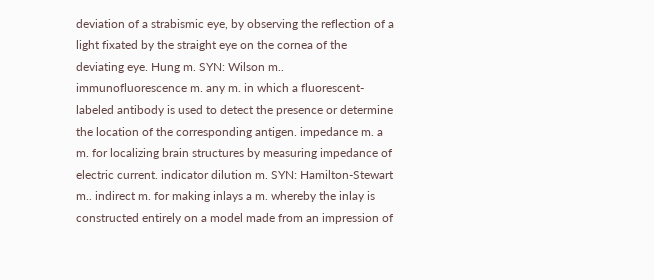deviation of a strabismic eye, by observing the reflection of a light fixated by the straight eye on the cornea of the deviating eye. Hung m. SYN: Wilson m.. immunofluorescence m. any m. in which a fluorescent-labeled antibody is used to detect the presence or determine the location of the corresponding antigen. impedance m. a m. for localizing brain structures by measuring impedance of electric current. indicator dilution m. SYN: Hamilton-Stewart m.. indirect m. for making inlays a m. whereby the inlay is constructed entirely on a model made from an impression of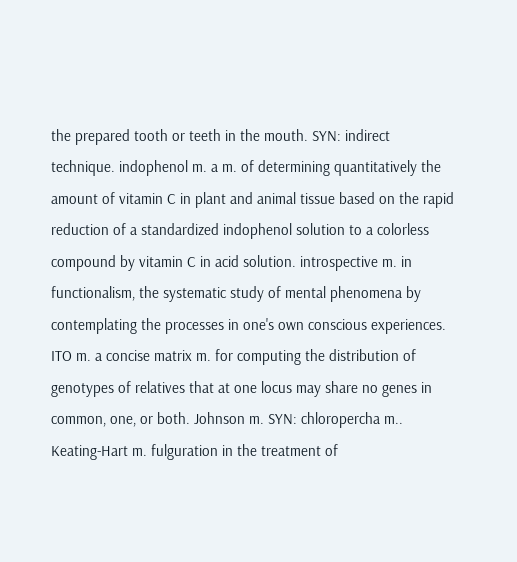the prepared tooth or teeth in the mouth. SYN: indirect technique. indophenol m. a m. of determining quantitatively the amount of vitamin C in plant and animal tissue based on the rapid reduction of a standardized indophenol solution to a colorless compound by vitamin C in acid solution. introspective m. in functionalism, the systematic study of mental phenomena by contemplating the processes in one's own conscious experiences. ITO m. a concise matrix m. for computing the distribution of genotypes of relatives that at one locus may share no genes in common, one, or both. Johnson m. SYN: chloropercha m.. Keating-Hart m. fulguration in the treatment of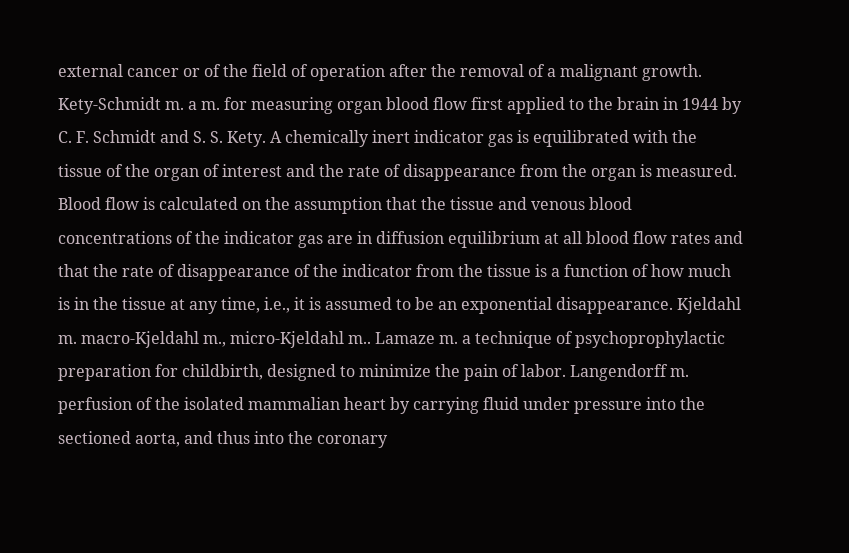external cancer or of the field of operation after the removal of a malignant growth. Kety-Schmidt m. a m. for measuring organ blood flow first applied to the brain in 1944 by C. F. Schmidt and S. S. Kety. A chemically inert indicator gas is equilibrated with the tissue of the organ of interest and the rate of disappearance from the organ is measured. Blood flow is calculated on the assumption that the tissue and venous blood concentrations of the indicator gas are in diffusion equilibrium at all blood flow rates and that the rate of disappearance of the indicator from the tissue is a function of how much is in the tissue at any time, i.e., it is assumed to be an exponential disappearance. Kjeldahl m. macro-Kjeldahl m., micro-Kjeldahl m.. Lamaze m. a technique of psychoprophylactic preparation for childbirth, designed to minimize the pain of labor. Langendorff m. perfusion of the isolated mammalian heart by carrying fluid under pressure into the sectioned aorta, and thus into the coronary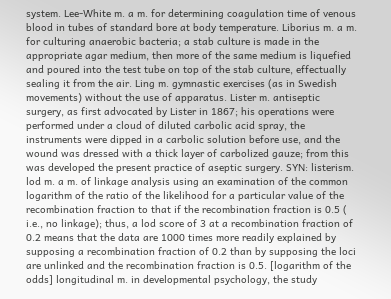system. Lee-White m. a m. for determining coagulation time of venous blood in tubes of standard bore at body temperature. Liborius m. a m. for culturing anaerobic bacteria; a stab culture is made in the appropriate agar medium, then more of the same medium is liquefied and poured into the test tube on top of the stab culture, effectually sealing it from the air. Ling m. gymnastic exercises (as in Swedish movements) without the use of apparatus. Lister m. antiseptic surgery, as first advocated by Lister in 1867; his operations were performed under a cloud of diluted carbolic acid spray, the instruments were dipped in a carbolic solution before use, and the wound was dressed with a thick layer of carbolized gauze; from this was developed the present practice of aseptic surgery. SYN: listerism. lod m. a m. of linkage analysis using an examination of the common logarithm of the ratio of the likelihood for a particular value of the recombination fraction to that if the recombination fraction is 0.5 ( i.e., no linkage); thus, a lod score of 3 at a recombination fraction of 0.2 means that the data are 1000 times more readily explained by supposing a recombination fraction of 0.2 than by supposing the loci are unlinked and the recombination fraction is 0.5. [logarithm of the odds] longitudinal m. in developmental psychology, the study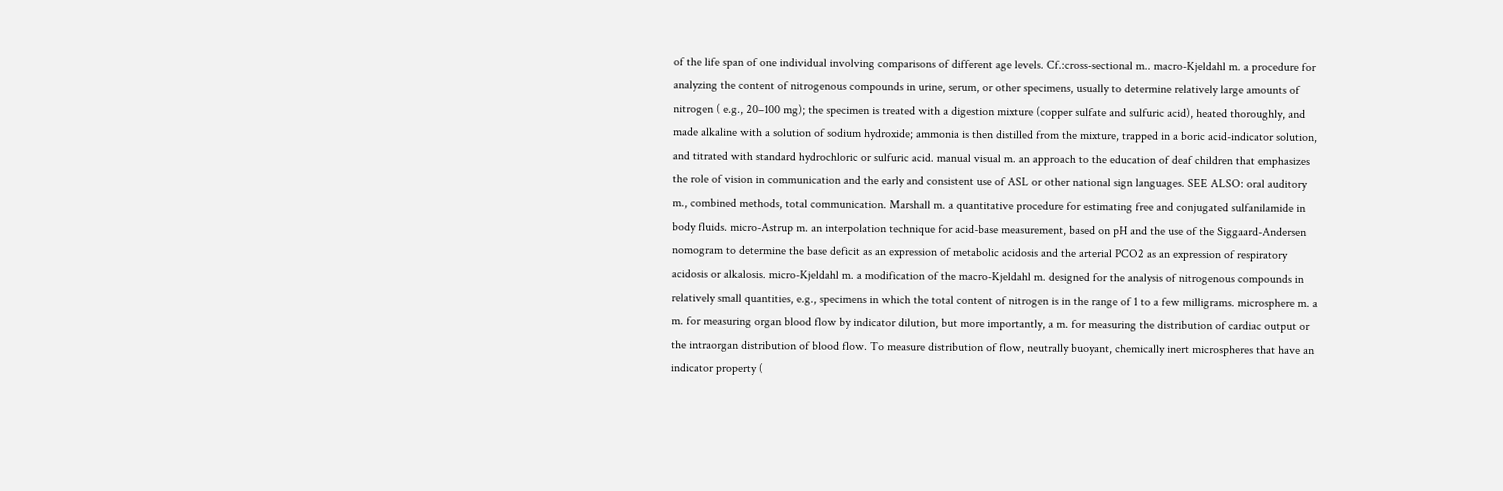of the life span of one individual involving comparisons of different age levels. Cf.:cross-sectional m.. macro-Kjeldahl m. a procedure for analyzing the content of nitrogenous compounds in urine, serum, or other specimens, usually to determine relatively large amounts of nitrogen ( e.g., 20–100 mg); the specimen is treated with a digestion mixture (copper sulfate and sulfuric acid), heated thoroughly, and made alkaline with a solution of sodium hydroxide; ammonia is then distilled from the mixture, trapped in a boric acid-indicator solution, and titrated with standard hydrochloric or sulfuric acid. manual visual m. an approach to the education of deaf children that emphasizes the role of vision in communication and the early and consistent use of ASL or other national sign languages. SEE ALSO: oral auditory m., combined methods, total communication. Marshall m. a quantitative procedure for estimating free and conjugated sulfanilamide in body fluids. micro-Astrup m. an interpolation technique for acid-base measurement, based on pH and the use of the Siggaard-Andersen nomogram to determine the base deficit as an expression of metabolic acidosis and the arterial PCO2 as an expression of respiratory acidosis or alkalosis. micro-Kjeldahl m. a modification of the macro-Kjeldahl m. designed for the analysis of nitrogenous compounds in relatively small quantities, e.g., specimens in which the total content of nitrogen is in the range of 1 to a few milligrams. microsphere m. a m. for measuring organ blood flow by indicator dilution, but more importantly, a m. for measuring the distribution of cardiac output or the intraorgan distribution of blood flow. To measure distribution of flow, neutrally buoyant, chemically inert microspheres that have an indicator property (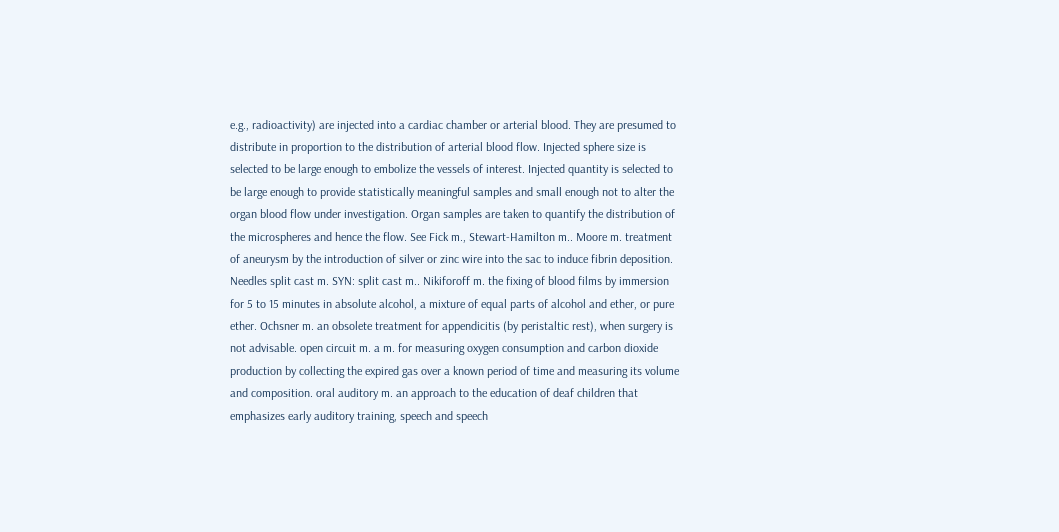e.g., radioactivity) are injected into a cardiac chamber or arterial blood. They are presumed to distribute in proportion to the distribution of arterial blood flow. Injected sphere size is selected to be large enough to embolize the vessels of interest. Injected quantity is selected to be large enough to provide statistically meaningful samples and small enough not to alter the organ blood flow under investigation. Organ samples are taken to quantify the distribution of the microspheres and hence the flow. See Fick m., Stewart-Hamilton m.. Moore m. treatment of aneurysm by the introduction of silver or zinc wire into the sac to induce fibrin deposition. Needles split cast m. SYN: split cast m.. Nikiforoff m. the fixing of blood films by immersion for 5 to 15 minutes in absolute alcohol, a mixture of equal parts of alcohol and ether, or pure ether. Ochsner m. an obsolete treatment for appendicitis (by peristaltic rest), when surgery is not advisable. open circuit m. a m. for measuring oxygen consumption and carbon dioxide production by collecting the expired gas over a known period of time and measuring its volume and composition. oral auditory m. an approach to the education of deaf children that emphasizes early auditory training, speech and speech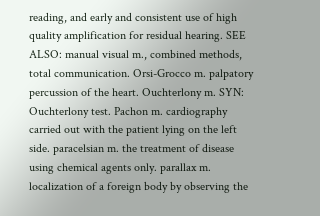reading, and early and consistent use of high quality amplification for residual hearing. SEE ALSO: manual visual m., combined methods, total communication. Orsi-Grocco m. palpatory percussion of the heart. Ouchterlony m. SYN: Ouchterlony test. Pachon m. cardiography carried out with the patient lying on the left side. paracelsian m. the treatment of disease using chemical agents only. parallax m. localization of a foreign body by observing the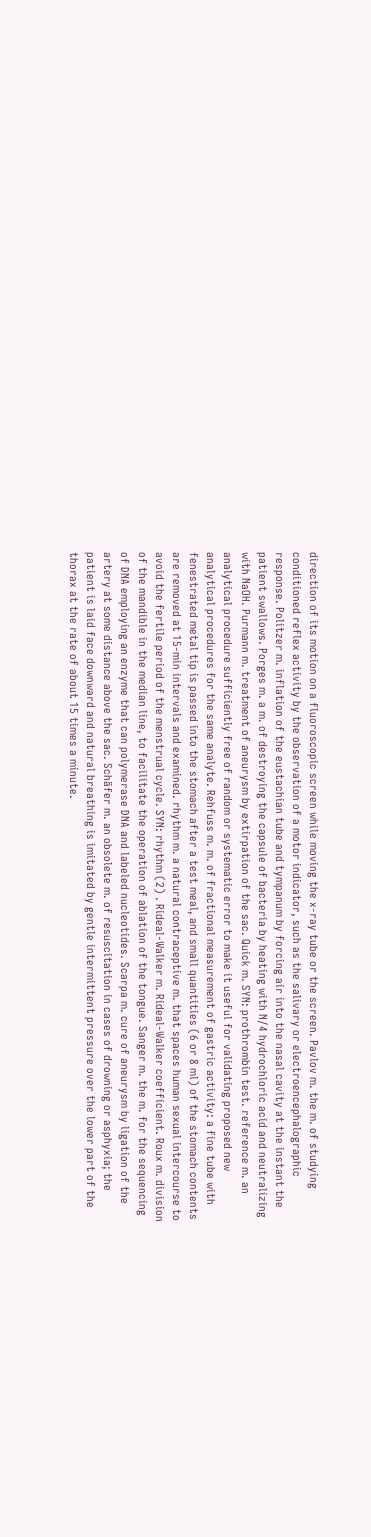direction of its motion on a fluoroscopic screen while moving the x-ray tube or the screen. Pavlov m. the m. of studying conditioned reflex activity by the observation of a motor indicator, such as the salivary or electroencephalographic response. Politzer m. inflation of the eustachian tube and tympanum by forcing air into the nasal cavity at the instant the patient swallows. Porges m. a m. of destroying the capsule of bacteria by heating with N/4 hydrochloric acid and neutralizing with NaOH. Purmann m. treatment of aneurysm by extirpation of the sac. Quick m. SYN: prothrombin test. reference m. an analytical procedure sufficiently free of random or systematic error to make it useful for validating proposed new analytical procedures for the same analyte. Rehfuss m. m. of fractional measurement of gastric activity: a fine tube with fenestrated metal tip is passed into the stomach after a test meal, and small quantities (6 or 8 ml) of the stomach contents are removed at 15-min intervals and examined. rhythm m. a natural contraceptive m. that spaces human sexual intercourse to avoid the fertile period of the menstrual cycle. SYN: rhythm (2) . Rideal-Walker m. Rideal-Walker coefficient. Roux m. division of the mandible in the median line, to facilitate the operation of ablation of the tongue. Sanger m. the m. for the sequencing of DNA employing an enzyme that can polymerase DNA and labeled nucleotides. Scarpa m. cure of aneurysm by ligation of the artery at some distance above the sac. Schäfer m. an obsolete m. of resuscitation in cases of drowning or asphyxia; the patient is laid face downward and natural breathing is imitated by gentle intermittent pressure over the lower part of the thorax at the rate of about 15 times a minute.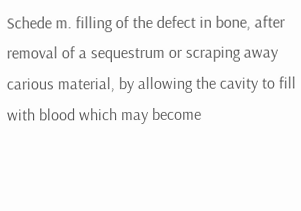Schede m. filling of the defect in bone, after removal of a sequestrum or scraping away carious material, by allowing the cavity to fill with blood which may become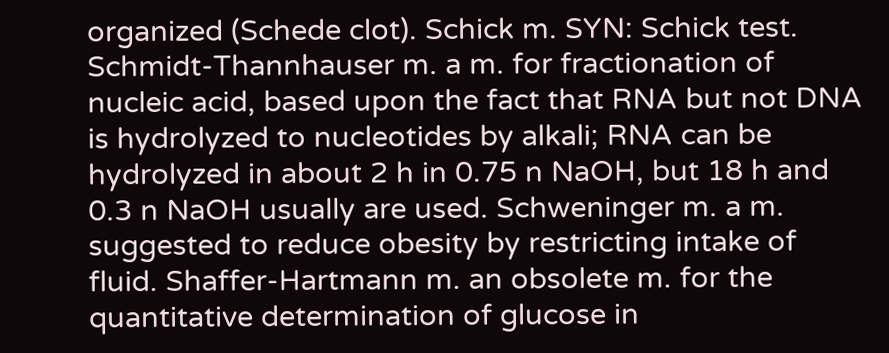organized (Schede clot). Schick m. SYN: Schick test. Schmidt-Thannhauser m. a m. for fractionation of nucleic acid, based upon the fact that RNA but not DNA is hydrolyzed to nucleotides by alkali; RNA can be hydrolyzed in about 2 h in 0.75 n NaOH, but 18 h and 0.3 n NaOH usually are used. Schweninger m. a m. suggested to reduce obesity by restricting intake of fluid. Shaffer-Hartmann m. an obsolete m. for the quantitative determination of glucose in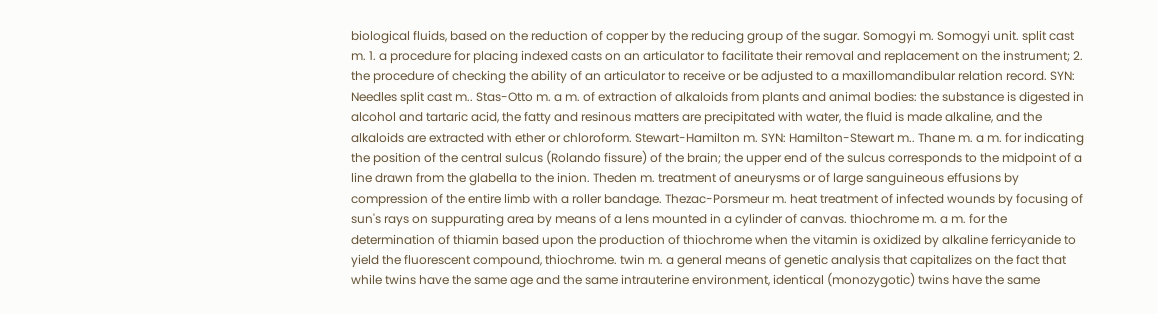biological fluids, based on the reduction of copper by the reducing group of the sugar. Somogyi m. Somogyi unit. split cast m. 1. a procedure for placing indexed casts on an articulator to facilitate their removal and replacement on the instrument; 2. the procedure of checking the ability of an articulator to receive or be adjusted to a maxillomandibular relation record. SYN: Needles split cast m.. Stas-Otto m. a m. of extraction of alkaloids from plants and animal bodies: the substance is digested in alcohol and tartaric acid, the fatty and resinous matters are precipitated with water, the fluid is made alkaline, and the alkaloids are extracted with ether or chloroform. Stewart-Hamilton m. SYN: Hamilton-Stewart m.. Thane m. a m. for indicating the position of the central sulcus (Rolando fissure) of the brain; the upper end of the sulcus corresponds to the midpoint of a line drawn from the glabella to the inion. Theden m. treatment of aneurysms or of large sanguineous effusions by compression of the entire limb with a roller bandage. Thezac-Porsmeur m. heat treatment of infected wounds by focusing of sun's rays on suppurating area by means of a lens mounted in a cylinder of canvas. thiochrome m. a m. for the determination of thiamin based upon the production of thiochrome when the vitamin is oxidized by alkaline ferricyanide to yield the fluorescent compound, thiochrome. twin m. a general means of genetic analysis that capitalizes on the fact that while twins have the same age and the same intrauterine environment, identical (monozygotic) twins have the same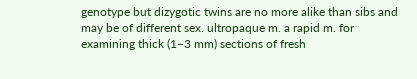genotype but dizygotic twins are no more alike than sibs and may be of different sex. ultropaque m. a rapid m. for examining thick (1–3 mm) sections of fresh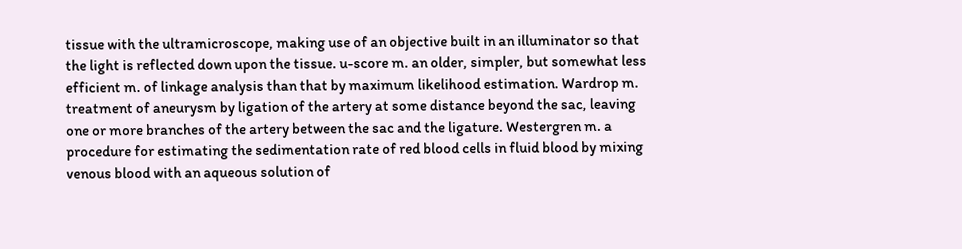tissue with the ultramicroscope, making use of an objective built in an illuminator so that the light is reflected down upon the tissue. u-score m. an older, simpler, but somewhat less efficient m. of linkage analysis than that by maximum likelihood estimation. Wardrop m. treatment of aneurysm by ligation of the artery at some distance beyond the sac, leaving one or more branches of the artery between the sac and the ligature. Westergren m. a procedure for estimating the sedimentation rate of red blood cells in fluid blood by mixing venous blood with an aqueous solution of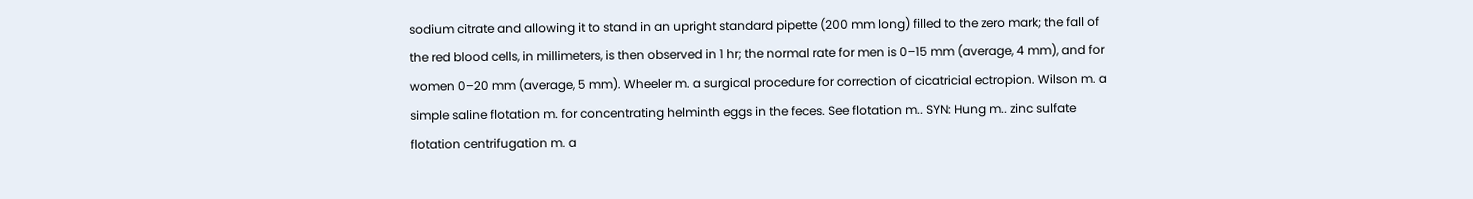sodium citrate and allowing it to stand in an upright standard pipette (200 mm long) filled to the zero mark; the fall of the red blood cells, in millimeters, is then observed in 1 hr; the normal rate for men is 0–15 mm (average, 4 mm), and for women 0–20 mm (average, 5 mm). Wheeler m. a surgical procedure for correction of cicatricial ectropion. Wilson m. a simple saline flotation m. for concentrating helminth eggs in the feces. See flotation m.. SYN: Hung m.. zinc sulfate flotation centrifugation m. a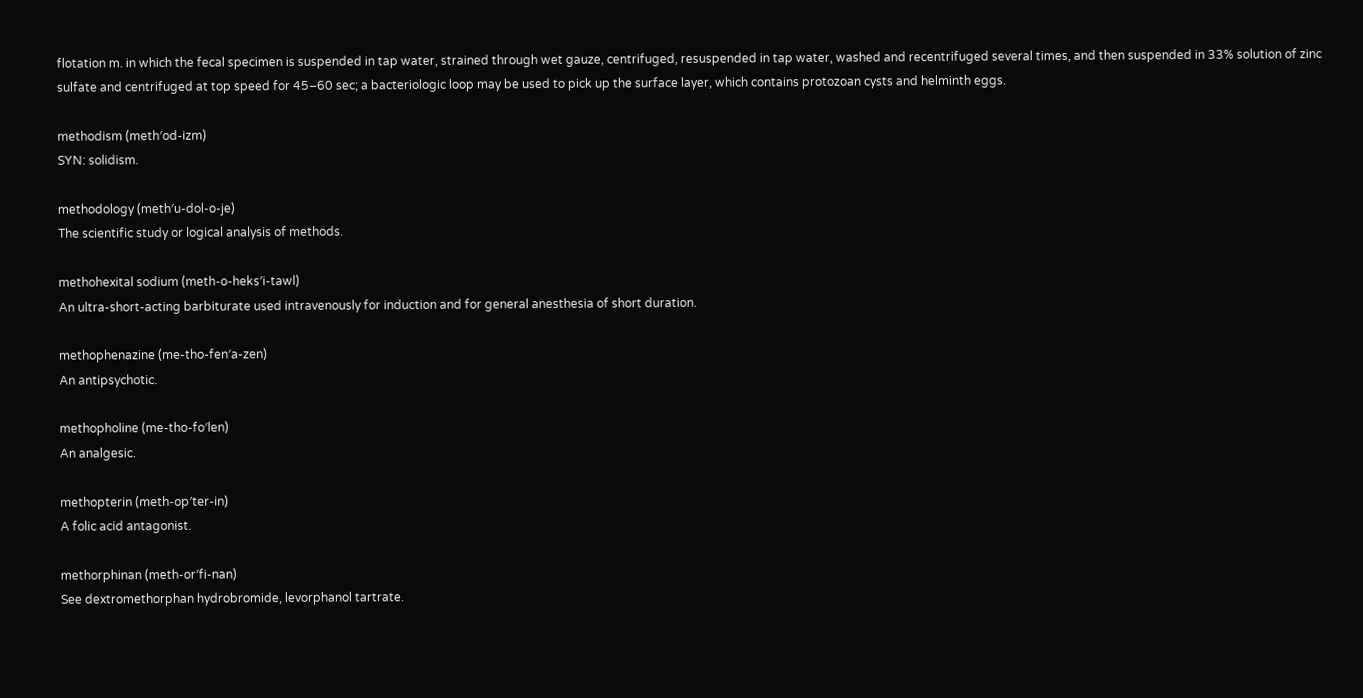flotation m. in which the fecal specimen is suspended in tap water, strained through wet gauze, centrifuged, resuspended in tap water, washed and recentrifuged several times, and then suspended in 33% solution of zinc sulfate and centrifuged at top speed for 45–60 sec; a bacteriologic loop may be used to pick up the surface layer, which contains protozoan cysts and helminth eggs.

methodism (meth′od-izm)
SYN: solidism.

methodology (meth′u-dol-o-je)
The scientific study or logical analysis of methods.

methohexital sodium (meth-o-heks′i-tawl)
An ultra-short-acting barbiturate used intravenously for induction and for general anesthesia of short duration.

methophenazine (me-tho-fen′a-zen)
An antipsychotic.

methopholine (me-tho-fo′len)
An analgesic.

methopterin (meth-op′ter-in)
A folic acid antagonist.

methorphinan (meth-or′fi-nan)
See dextromethorphan hydrobromide, levorphanol tartrate.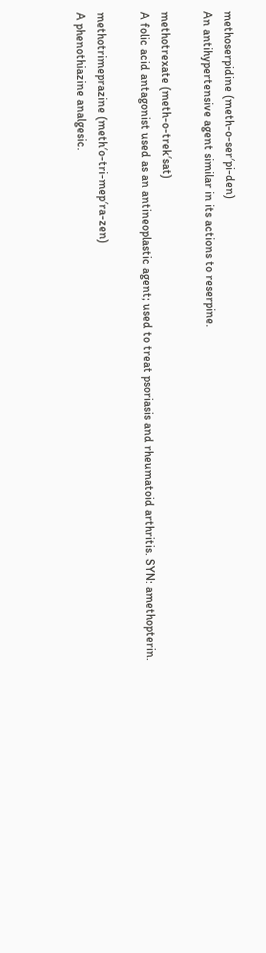methoserpidine (meth-o-ser′pi-den)
An antihypertensive agent similar in its actions to reserpine.

methotrexate (meth-o-trek′sat)
A folic acid antagonist used as an antineoplastic agent; used to treat psoriasis and rheumatoid arthritis. SYN: amethopterin.

methotrimeprazine (meth′o-tri-mep′ra-zen)
A phenothiazine analgesic.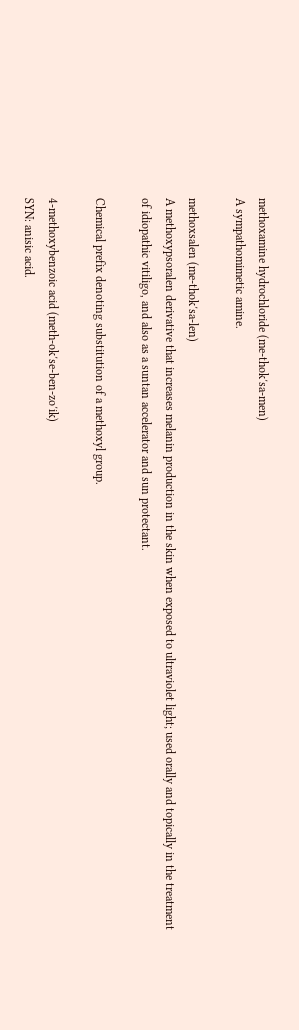methoxamine hydrochloride (me-thok′sa-men)
A sympathomimetic amine.

methoxsalen (me-thok′sa-len)
A methoxypsoralen derivative that increases melanin production in the skin when exposed to ultraviolet light; used orally and topically in the treatment of idiopathic vitiligo, and also as a suntan accelerator and sun protectant.

Chemical prefix denoting substitution of a methoxyl group.

4-methoxybenzoic acid (meth-ok′se-ben-zo′ik)
SYN: anisic acid.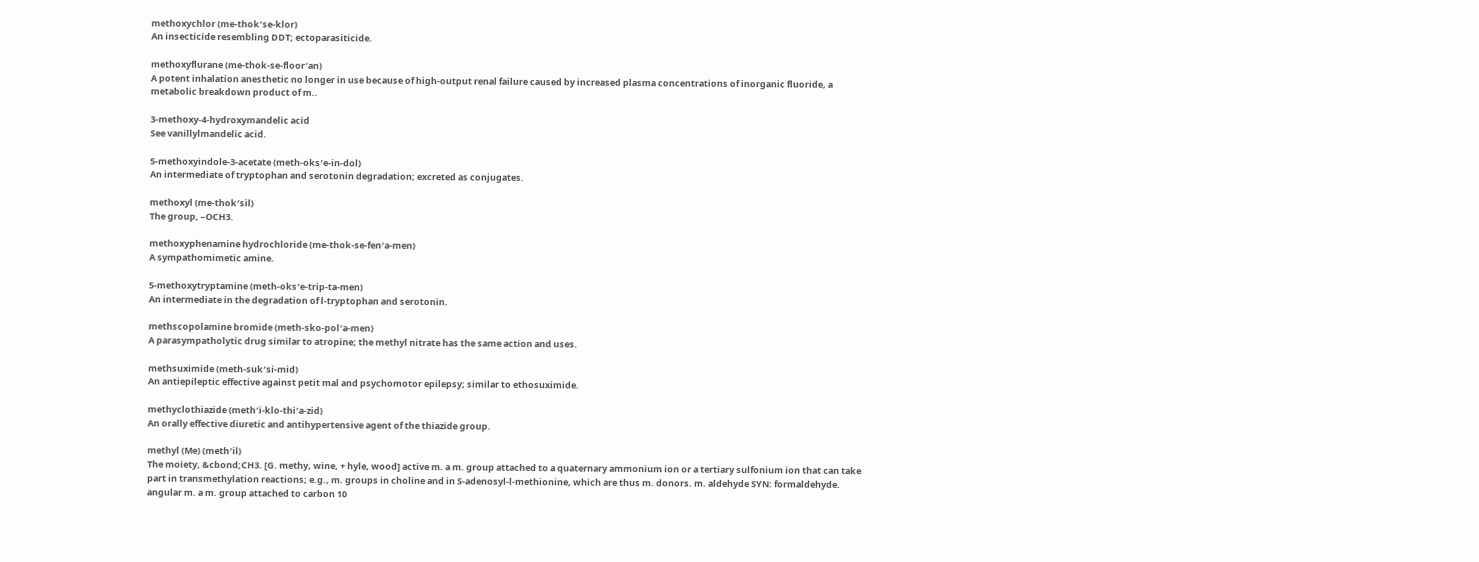methoxychlor (me-thok′se-klor)
An insecticide resembling DDT; ectoparasiticide.

methoxyflurane (me-thok-se-floor′an)
A potent inhalation anesthetic no longer in use because of high-output renal failure caused by increased plasma concentrations of inorganic fluoride, a metabolic breakdown product of m..

3-methoxy-4-hydroxymandelic acid
See vanillylmandelic acid.

5-methoxyindole-3-acetate (meth-oks′e-in-dol)
An intermediate of tryptophan and serotonin degradation; excreted as conjugates.

methoxyl (me-thok′sil)
The group, –OCH3.

methoxyphenamine hydrochloride (me-thok-se-fen′a-men)
A sympathomimetic amine.

5-methoxytryptamine (meth-oks′e-trip-ta-men)
An intermediate in the degradation of l-tryptophan and serotonin.

methscopolamine bromide (meth-sko-pol′a-men)
A parasympatholytic drug similar to atropine; the methyl nitrate has the same action and uses.

methsuximide (meth-suk′si-mid)
An antiepileptic effective against petit mal and psychomotor epilepsy; similar to ethosuximide.

methyclothiazide (meth′i-klo-thi′a-zid)
An orally effective diuretic and antihypertensive agent of the thiazide group.

methyl (Me) (meth′il)
The moiety, &cbond;CH3. [G. methy, wine, + hyle, wood] active m. a m. group attached to a quaternary ammonium ion or a tertiary sulfonium ion that can take part in transmethylation reactions; e.g., m. groups in choline and in S-adenosyl-l-methionine, which are thus m. donors. m. aldehyde SYN: formaldehyde. angular m. a m. group attached to carbon 10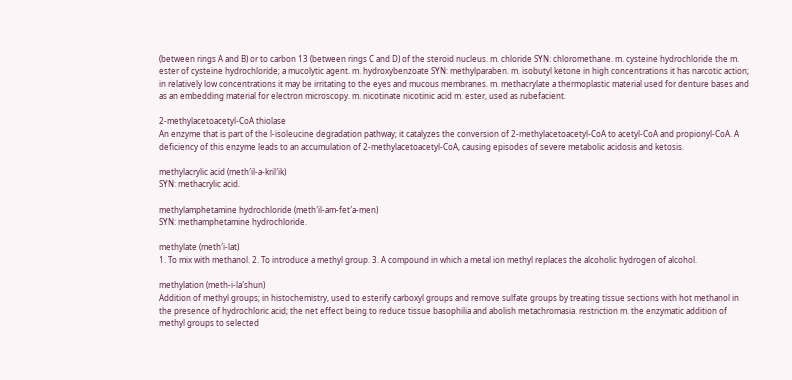(between rings A and B) or to carbon 13 (between rings C and D) of the steroid nucleus. m. chloride SYN: chloromethane. m. cysteine hydrochloride the m. ester of cysteine hydrochloride; a mucolytic agent. m. hydroxybenzoate SYN: methylparaben. m. isobutyl ketone in high concentrations it has narcotic action; in relatively low concentrations it may be irritating to the eyes and mucous membranes. m. methacrylate a thermoplastic material used for denture bases and as an embedding material for electron microscopy. m. nicotinate nicotinic acid m. ester, used as rubefacient.

2-methylacetoacetyl-CoA thiolase
An enzyme that is part of the l-isoleucine degradation pathway; it catalyzes the conversion of 2-methylacetoacetyl-CoA to acetyl-CoA and propionyl-CoA. A deficiency of this enzyme leads to an accumulation of 2-methylacetoacetyl-CoA, causing episodes of severe metabolic acidosis and ketosis.

methylacrylic acid (meth′il-a-kril′ik)
SYN: methacrylic acid.

methylamphetamine hydrochloride (meth′il-am-fet′a-men)
SYN: methamphetamine hydrochloride.

methylate (meth′i-lat)
1. To mix with methanol. 2. To introduce a methyl group. 3. A compound in which a metal ion methyl replaces the alcoholic hydrogen of alcohol.

methylation (meth-i-la′shun)
Addition of methyl groups; in histochemistry, used to esterify carboxyl groups and remove sulfate groups by treating tissue sections with hot methanol in the presence of hydrochloric acid; the net effect being to reduce tissue basophilia and abolish metachromasia. restriction m. the enzymatic addition of methyl groups to selected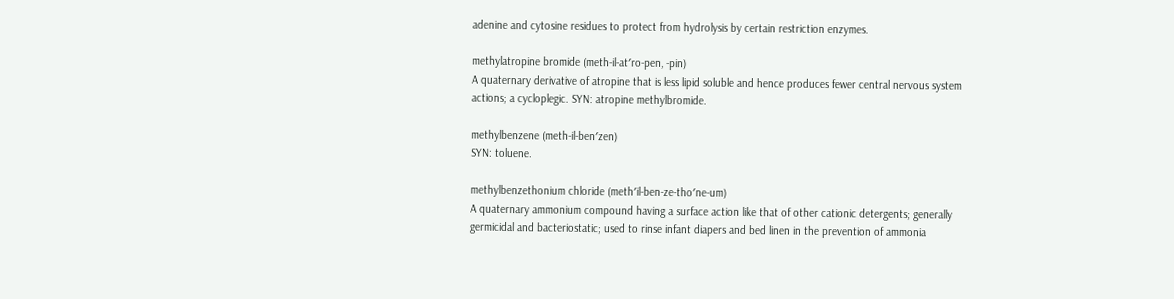adenine and cytosine residues to protect from hydrolysis by certain restriction enzymes.

methylatropine bromide (meth-il-at′ro-pen, -pin)
A quaternary derivative of atropine that is less lipid soluble and hence produces fewer central nervous system actions; a cycloplegic. SYN: atropine methylbromide.

methylbenzene (meth-il-ben′zen)
SYN: toluene.

methylbenzethonium chloride (meth′il-ben-ze-tho′ne-um)
A quaternary ammonium compound having a surface action like that of other cationic detergents; generally germicidal and bacteriostatic; used to rinse infant diapers and bed linen in the prevention of ammonia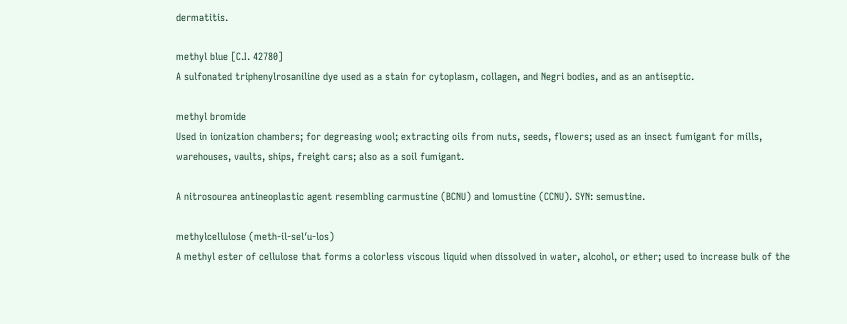dermatitis.

methyl blue [C.I. 42780]
A sulfonated triphenylrosaniline dye used as a stain for cytoplasm, collagen, and Negri bodies, and as an antiseptic.

methyl bromide
Used in ionization chambers; for degreasing wool; extracting oils from nuts, seeds, flowers; used as an insect fumigant for mills, warehouses, vaults, ships, freight cars; also as a soil fumigant.

A nitrosourea antineoplastic agent resembling carmustine (BCNU) and lomustine (CCNU). SYN: semustine.

methylcellulose (meth-il-sel′u-los)
A methyl ester of cellulose that forms a colorless viscous liquid when dissolved in water, alcohol, or ether; used to increase bulk of the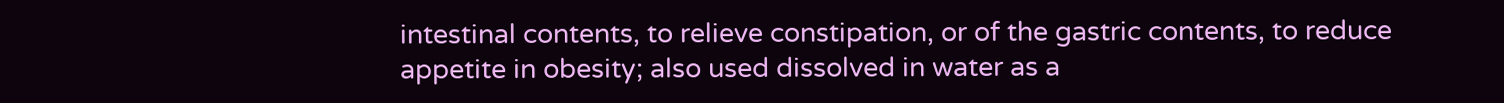intestinal contents, to relieve constipation, or of the gastric contents, to reduce appetite in obesity; also used dissolved in water as a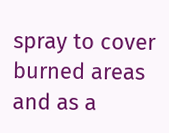spray to cover burned areas and as a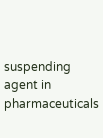suspending agent in pharmaceuticals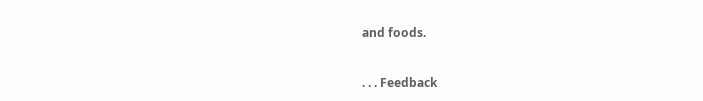and foods.


. . . Feedback